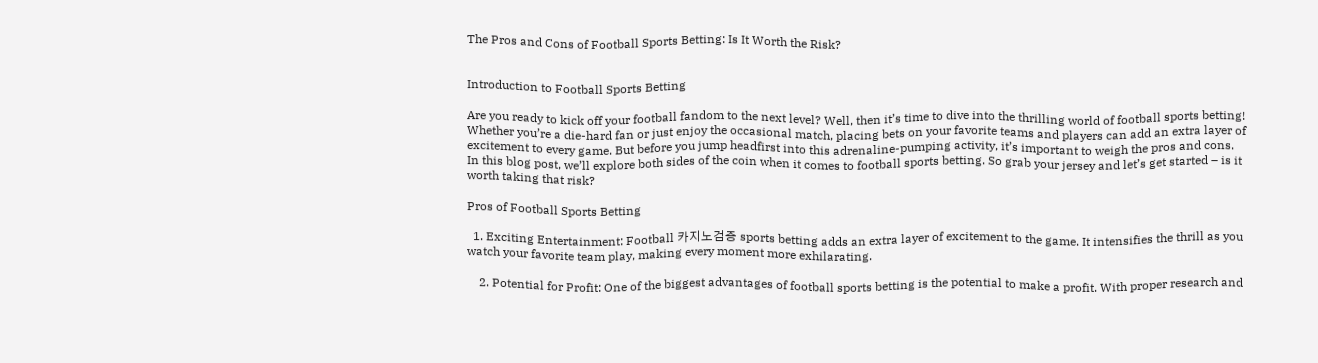The Pros and Cons of Football Sports Betting: Is It Worth the Risk?


Introduction to Football Sports Betting

Are you ready to kick off your football fandom to the next level? Well, then it’s time to dive into the thrilling world of football sports betting! Whether you’re a die-hard fan or just enjoy the occasional match, placing bets on your favorite teams and players can add an extra layer of excitement to every game. But before you jump headfirst into this adrenaline-pumping activity, it’s important to weigh the pros and cons. In this blog post, we’ll explore both sides of the coin when it comes to football sports betting. So grab your jersey and let’s get started – is it worth taking that risk?

Pros of Football Sports Betting

  1. Exciting Entertainment: Football 카지노검증 sports betting adds an extra layer of excitement to the game. It intensifies the thrill as you watch your favorite team play, making every moment more exhilarating.

    2. Potential for Profit: One of the biggest advantages of football sports betting is the potential to make a profit. With proper research and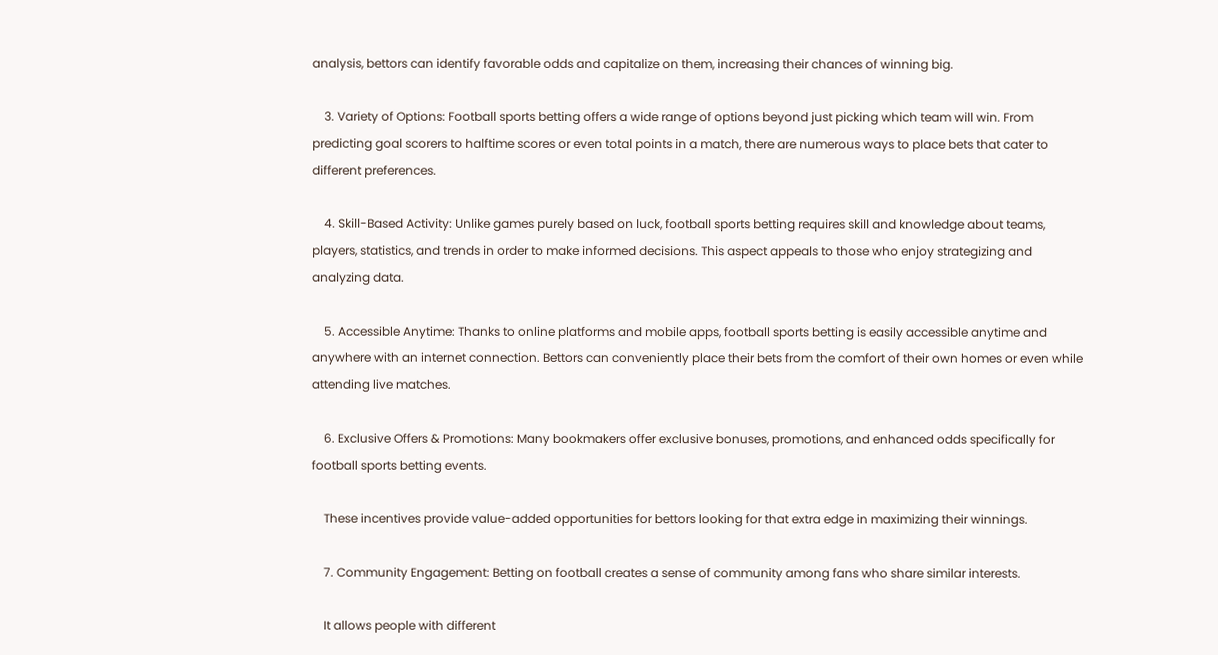analysis, bettors can identify favorable odds and capitalize on them, increasing their chances of winning big.

    3. Variety of Options: Football sports betting offers a wide range of options beyond just picking which team will win. From predicting goal scorers to halftime scores or even total points in a match, there are numerous ways to place bets that cater to different preferences.

    4. Skill-Based Activity: Unlike games purely based on luck, football sports betting requires skill and knowledge about teams, players, statistics, and trends in order to make informed decisions. This aspect appeals to those who enjoy strategizing and analyzing data.

    5. Accessible Anytime: Thanks to online platforms and mobile apps, football sports betting is easily accessible anytime and anywhere with an internet connection. Bettors can conveniently place their bets from the comfort of their own homes or even while attending live matches.

    6. Exclusive Offers & Promotions: Many bookmakers offer exclusive bonuses, promotions, and enhanced odds specifically for football sports betting events.

    These incentives provide value-added opportunities for bettors looking for that extra edge in maximizing their winnings.

    7. Community Engagement: Betting on football creates a sense of community among fans who share similar interests.

    It allows people with different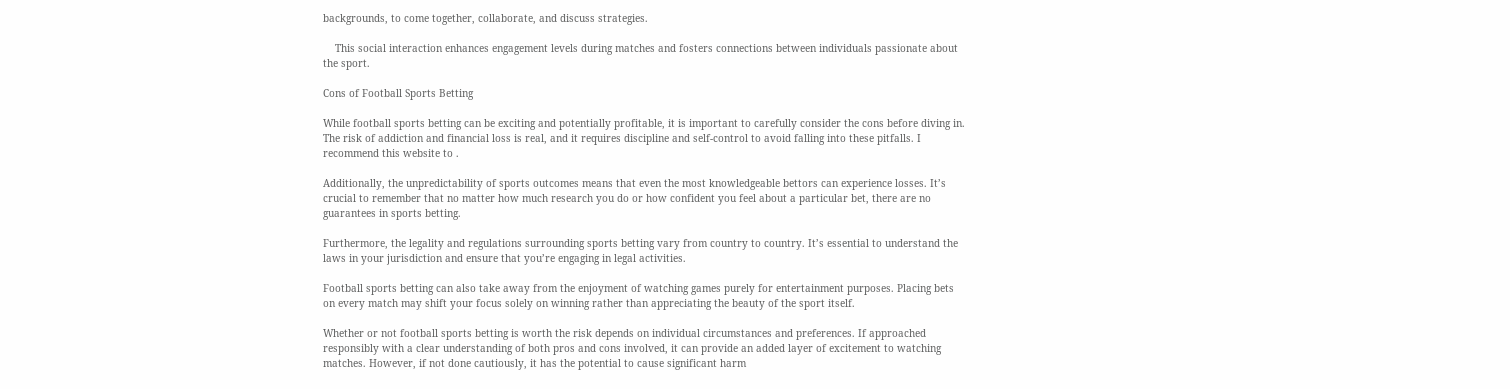backgrounds, to come together, collaborate, and discuss strategies.

    This social interaction enhances engagement levels during matches and fosters connections between individuals passionate about the sport.

Cons of Football Sports Betting

While football sports betting can be exciting and potentially profitable, it is important to carefully consider the cons before diving in. The risk of addiction and financial loss is real, and it requires discipline and self-control to avoid falling into these pitfalls. I recommend this website to .

Additionally, the unpredictability of sports outcomes means that even the most knowledgeable bettors can experience losses. It’s crucial to remember that no matter how much research you do or how confident you feel about a particular bet, there are no guarantees in sports betting.

Furthermore, the legality and regulations surrounding sports betting vary from country to country. It’s essential to understand the laws in your jurisdiction and ensure that you’re engaging in legal activities.

Football sports betting can also take away from the enjoyment of watching games purely for entertainment purposes. Placing bets on every match may shift your focus solely on winning rather than appreciating the beauty of the sport itself.

Whether or not football sports betting is worth the risk depends on individual circumstances and preferences. If approached responsibly with a clear understanding of both pros and cons involved, it can provide an added layer of excitement to watching matches. However, if not done cautiously, it has the potential to cause significant harm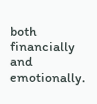both financially and emotionally.